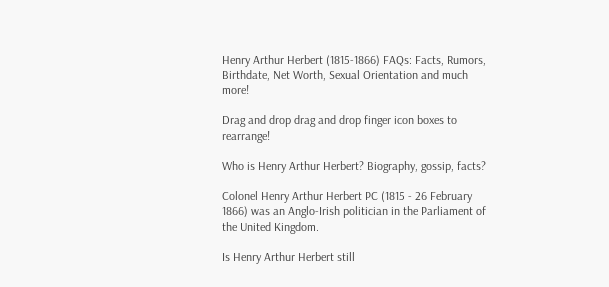Henry Arthur Herbert (1815-1866) FAQs: Facts, Rumors, Birthdate, Net Worth, Sexual Orientation and much more!

Drag and drop drag and drop finger icon boxes to rearrange!

Who is Henry Arthur Herbert? Biography, gossip, facts?

Colonel Henry Arthur Herbert PC (1815 - 26 February 1866) was an Anglo-Irish politician in the Parliament of the United Kingdom.

Is Henry Arthur Herbert still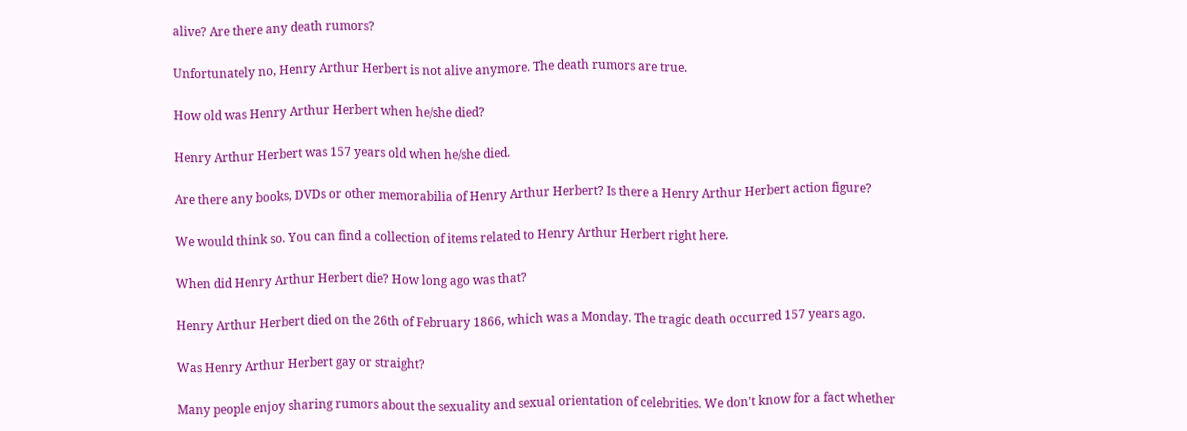alive? Are there any death rumors?

Unfortunately no, Henry Arthur Herbert is not alive anymore. The death rumors are true.

How old was Henry Arthur Herbert when he/she died?

Henry Arthur Herbert was 157 years old when he/she died.

Are there any books, DVDs or other memorabilia of Henry Arthur Herbert? Is there a Henry Arthur Herbert action figure?

We would think so. You can find a collection of items related to Henry Arthur Herbert right here.

When did Henry Arthur Herbert die? How long ago was that?

Henry Arthur Herbert died on the 26th of February 1866, which was a Monday. The tragic death occurred 157 years ago.

Was Henry Arthur Herbert gay or straight?

Many people enjoy sharing rumors about the sexuality and sexual orientation of celebrities. We don't know for a fact whether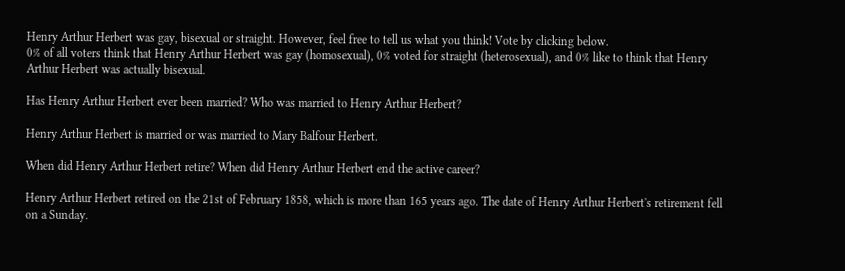Henry Arthur Herbert was gay, bisexual or straight. However, feel free to tell us what you think! Vote by clicking below.
0% of all voters think that Henry Arthur Herbert was gay (homosexual), 0% voted for straight (heterosexual), and 0% like to think that Henry Arthur Herbert was actually bisexual.

Has Henry Arthur Herbert ever been married? Who was married to Henry Arthur Herbert?

Henry Arthur Herbert is married or was married to Mary Balfour Herbert.

When did Henry Arthur Herbert retire? When did Henry Arthur Herbert end the active career?

Henry Arthur Herbert retired on the 21st of February 1858, which is more than 165 years ago. The date of Henry Arthur Herbert's retirement fell on a Sunday.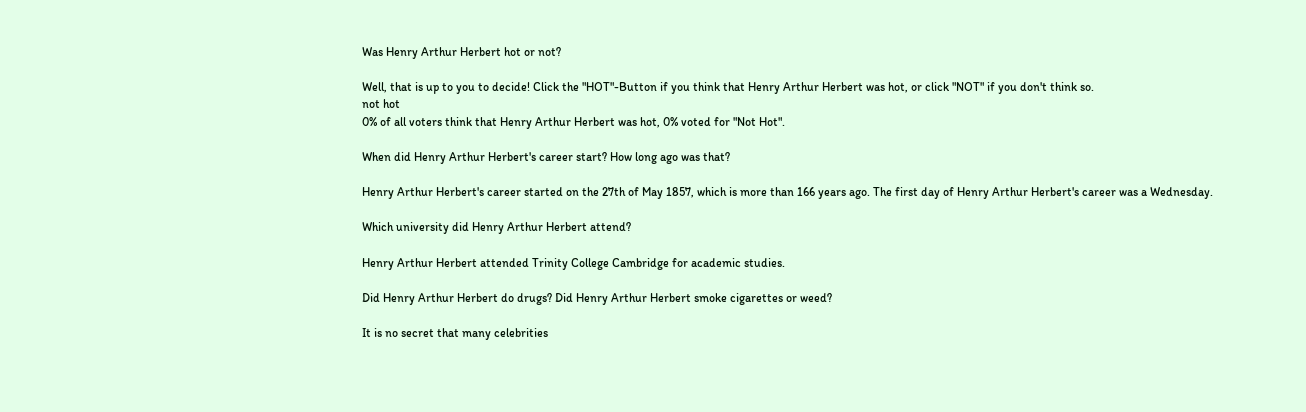Was Henry Arthur Herbert hot or not?

Well, that is up to you to decide! Click the "HOT"-Button if you think that Henry Arthur Herbert was hot, or click "NOT" if you don't think so.
not hot
0% of all voters think that Henry Arthur Herbert was hot, 0% voted for "Not Hot".

When did Henry Arthur Herbert's career start? How long ago was that?

Henry Arthur Herbert's career started on the 27th of May 1857, which is more than 166 years ago. The first day of Henry Arthur Herbert's career was a Wednesday.

Which university did Henry Arthur Herbert attend?

Henry Arthur Herbert attended Trinity College Cambridge for academic studies.

Did Henry Arthur Herbert do drugs? Did Henry Arthur Herbert smoke cigarettes or weed?

It is no secret that many celebrities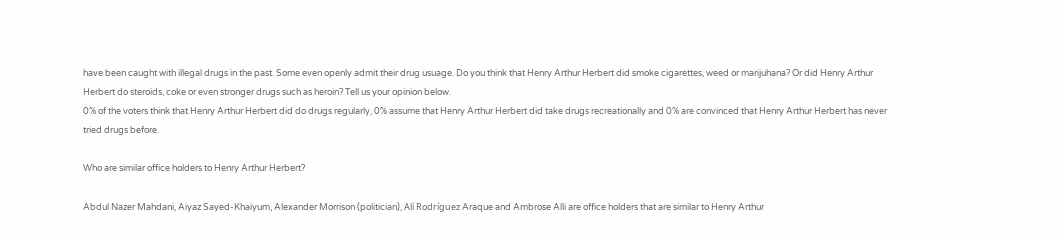have been caught with illegal drugs in the past. Some even openly admit their drug usuage. Do you think that Henry Arthur Herbert did smoke cigarettes, weed or marijuhana? Or did Henry Arthur Herbert do steroids, coke or even stronger drugs such as heroin? Tell us your opinion below.
0% of the voters think that Henry Arthur Herbert did do drugs regularly, 0% assume that Henry Arthur Herbert did take drugs recreationally and 0% are convinced that Henry Arthur Herbert has never tried drugs before.

Who are similar office holders to Henry Arthur Herbert?

Abdul Nazer Mahdani, Aiyaz Sayed-Khaiyum, Alexander Morrison (politician), Alí Rodríguez Araque and Ambrose Alli are office holders that are similar to Henry Arthur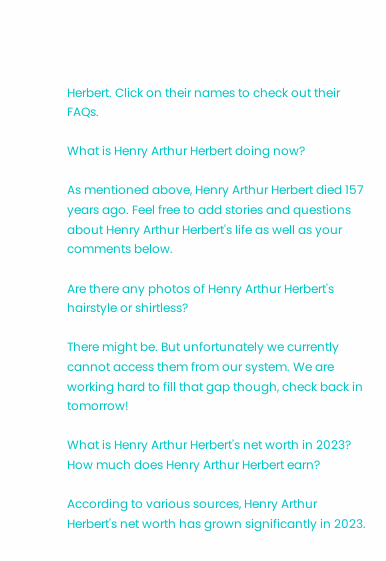Herbert. Click on their names to check out their FAQs.

What is Henry Arthur Herbert doing now?

As mentioned above, Henry Arthur Herbert died 157 years ago. Feel free to add stories and questions about Henry Arthur Herbert's life as well as your comments below.

Are there any photos of Henry Arthur Herbert's hairstyle or shirtless?

There might be. But unfortunately we currently cannot access them from our system. We are working hard to fill that gap though, check back in tomorrow!

What is Henry Arthur Herbert's net worth in 2023? How much does Henry Arthur Herbert earn?

According to various sources, Henry Arthur Herbert's net worth has grown significantly in 2023.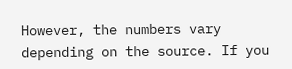However, the numbers vary depending on the source. If you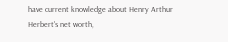have current knowledge about Henry Arthur Herbert's net worth,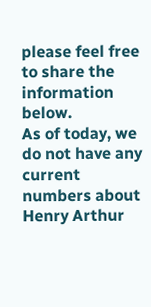please feel free to share the information below.
As of today, we do not have any current numbers about Henry Arthur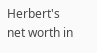Herbert's net worth in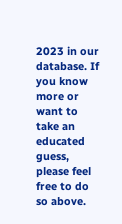2023 in our database. If you know more or want to take an educated guess, please feel free to do so above.